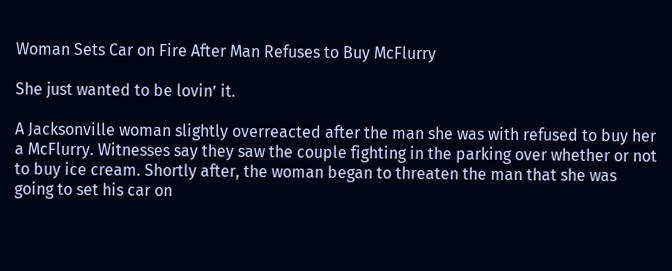Woman Sets Car on Fire After Man Refuses to Buy McFlurry

She just wanted to be lovin’ it.

A Jacksonville woman slightly overreacted after the man she was with refused to buy her a McFlurry. Witnesses say they saw the couple fighting in the parking over whether or not to buy ice cream. Shortly after, the woman began to threaten the man that she was going to set his car on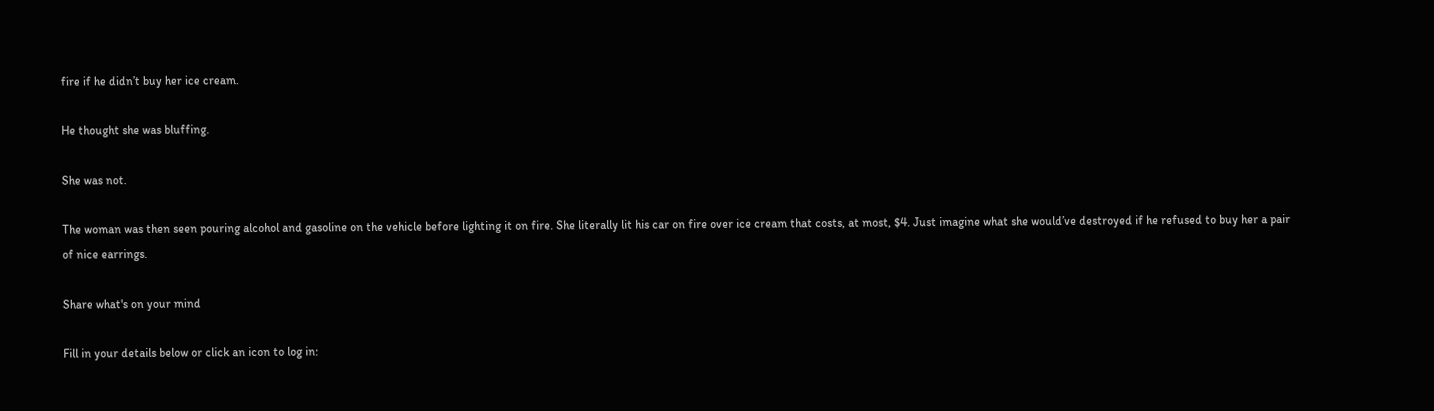fire if he didn’t buy her ice cream.

He thought she was bluffing.

She was not.

The woman was then seen pouring alcohol and gasoline on the vehicle before lighting it on fire. She literally lit his car on fire over ice cream that costs, at most, $4. Just imagine what she would’ve destroyed if he refused to buy her a pair of nice earrings.

Share what's on your mind

Fill in your details below or click an icon to log in: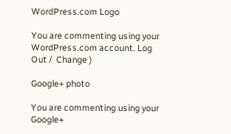WordPress.com Logo

You are commenting using your WordPress.com account. Log Out /  Change )

Google+ photo

You are commenting using your Google+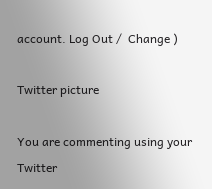account. Log Out /  Change )

Twitter picture

You are commenting using your Twitter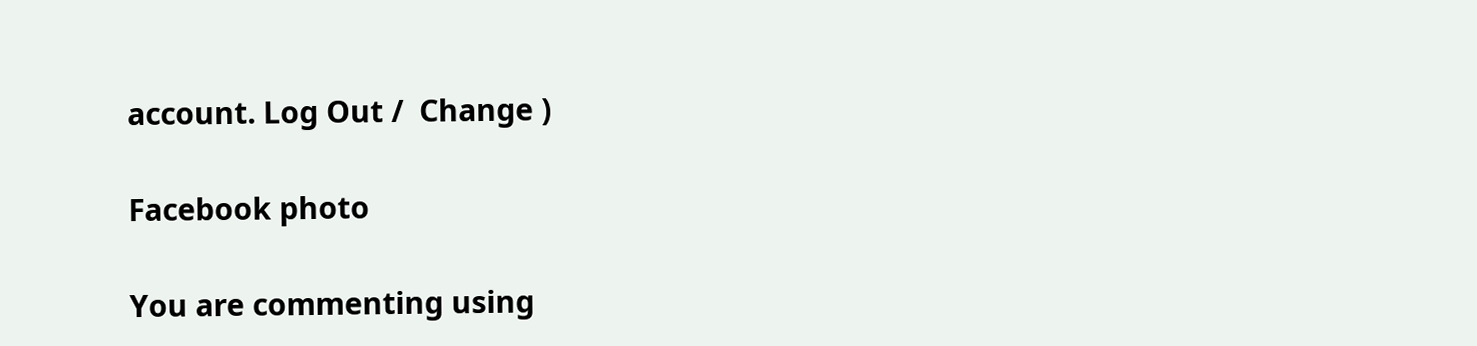account. Log Out /  Change )

Facebook photo

You are commenting using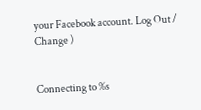your Facebook account. Log Out /  Change )


Connecting to %s